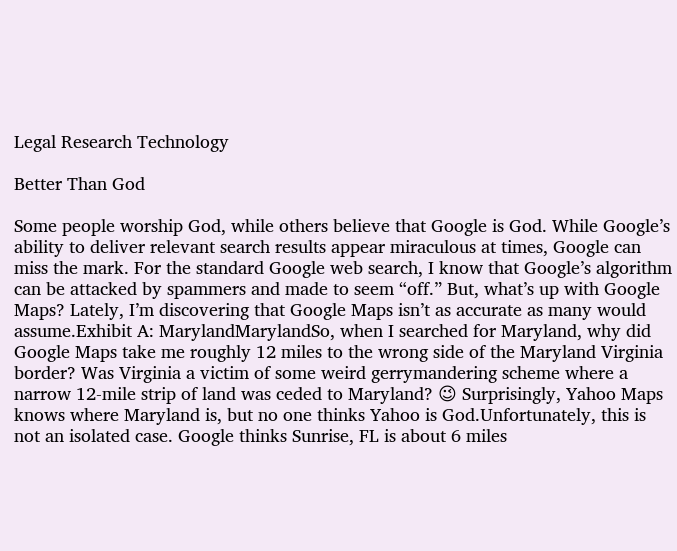Legal Research Technology

Better Than God

Some people worship God, while others believe that Google is God. While Google’s ability to deliver relevant search results appear miraculous at times, Google can miss the mark. For the standard Google web search, I know that Google’s algorithm can be attacked by spammers and made to seem “off.” But, what’s up with Google Maps? Lately, I’m discovering that Google Maps isn’t as accurate as many would assume.Exhibit A: MarylandMarylandSo, when I searched for Maryland, why did Google Maps take me roughly 12 miles to the wrong side of the Maryland Virginia border? Was Virginia a victim of some weird gerrymandering scheme where a narrow 12-mile strip of land was ceded to Maryland? 😉 Surprisingly, Yahoo Maps knows where Maryland is, but no one thinks Yahoo is God.Unfortunately, this is not an isolated case. Google thinks Sunrise, FL is about 6 miles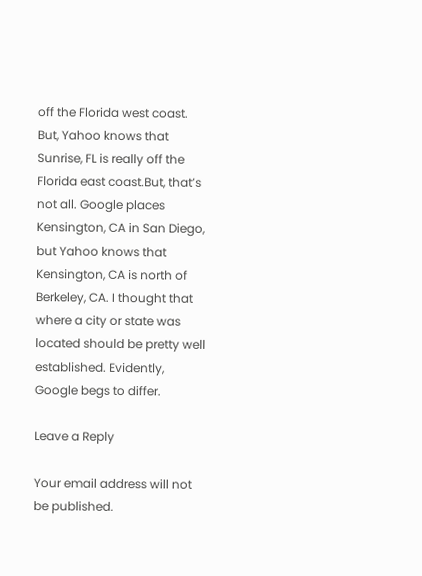off the Florida west coast. But, Yahoo knows that Sunrise, FL is really off the Florida east coast.But, that’s not all. Google places Kensington, CA in San Diego, but Yahoo knows that Kensington, CA is north of Berkeley, CA. I thought that where a city or state was located should be pretty well established. Evidently, Google begs to differ.

Leave a Reply

Your email address will not be published.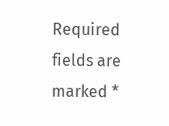Required fields are marked *